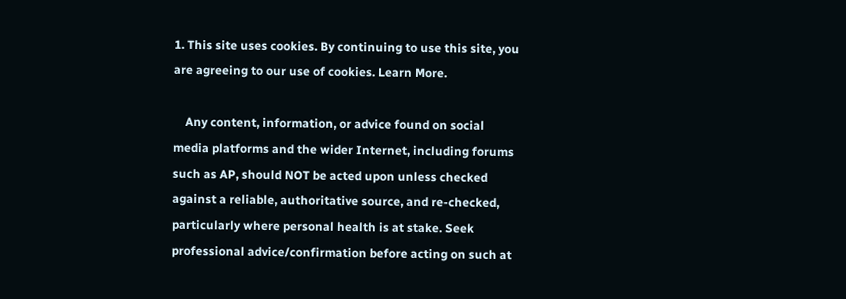1. This site uses cookies. By continuing to use this site, you are agreeing to our use of cookies. Learn More.

    Any content, information, or advice found on social media platforms and the wider Internet, including forums such as AP, should NOT be acted upon unless checked against a reliable, authoritative source, and re-checked, particularly where personal health is at stake. Seek professional advice/confirmation before acting on such at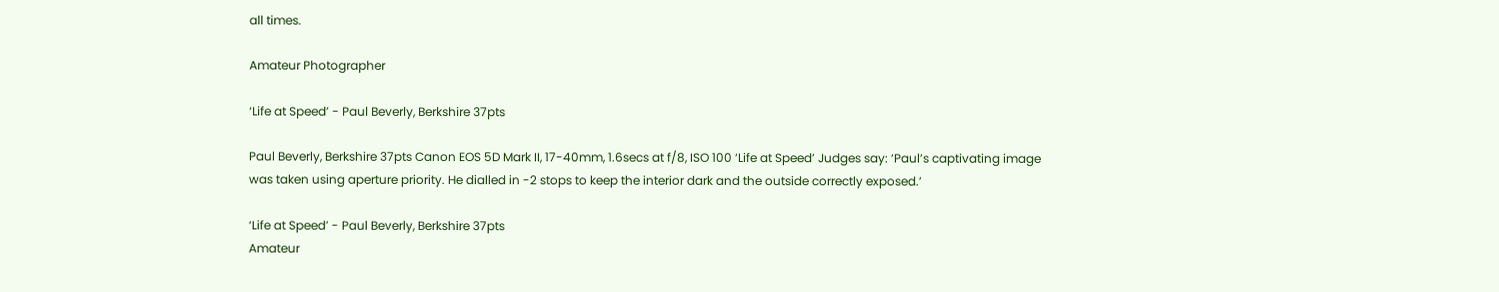all times.

Amateur Photographer

‘Life at Speed’ - Paul Beverly, Berkshire 37pts

Paul Beverly, Berkshire 37pts Canon EOS 5D Mark II, 17-40mm, 1.6secs at f/8, ISO 100 ‘Life at Speed’ Judges say: ‘Paul’s captivating image was taken using aperture priority. He dialled in -2 stops to keep the interior dark and the outside correctly exposed.’

‘Life at Speed’ - Paul Beverly, Berkshire 37pts
Amateur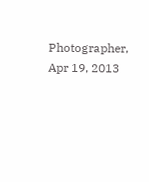Photographer, Apr 19, 2013